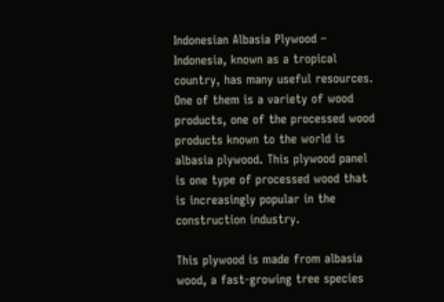Indonesian Albasia Plywood – Indonesia, known as a tropical country, has many useful resources. One of them is a variety of wood products, one of the processed wood products known to the world is albasia plywood. This plywood panel is one type of processed wood that is increasingly popular in the construction industry.

This plywood is made from albasia wood, a fast-growing tree species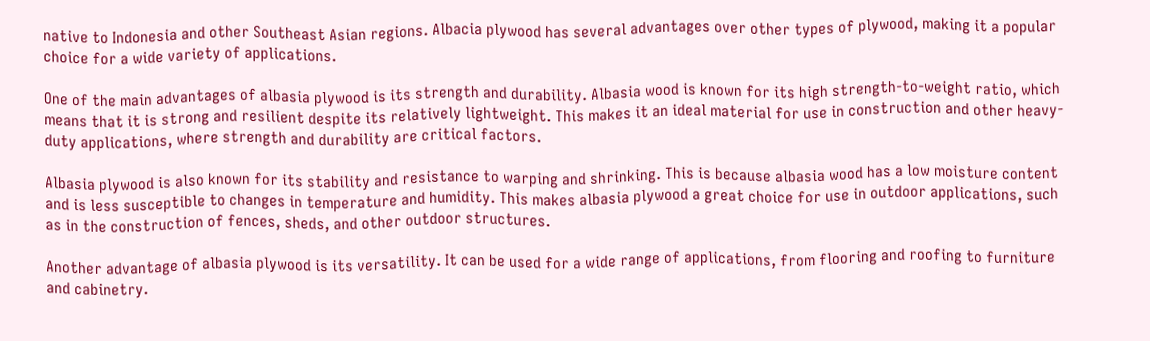native to Indonesia and other Southeast Asian regions. Albacia plywood has several advantages over other types of plywood, making it a popular choice for a wide variety of applications.

One of the main advantages of albasia plywood is its strength and durability. Albasia wood is known for its high strength-to-weight ratio, which means that it is strong and resilient despite its relatively lightweight. This makes it an ideal material for use in construction and other heavy-duty applications, where strength and durability are critical factors.

Albasia plywood is also known for its stability and resistance to warping and shrinking. This is because albasia wood has a low moisture content and is less susceptible to changes in temperature and humidity. This makes albasia plywood a great choice for use in outdoor applications, such as in the construction of fences, sheds, and other outdoor structures.

Another advantage of albasia plywood is its versatility. It can be used for a wide range of applications, from flooring and roofing to furniture and cabinetry.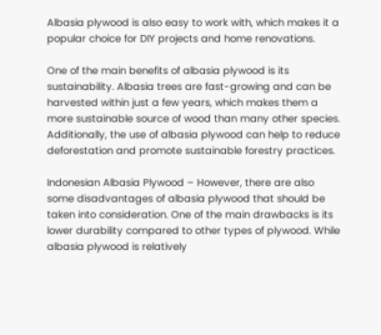Albasia plywood is also easy to work with, which makes it a popular choice for DIY projects and home renovations.

One of the main benefits of albasia plywood is its sustainability. Albasia trees are fast-growing and can be harvested within just a few years, which makes them a more sustainable source of wood than many other species. Additionally, the use of albasia plywood can help to reduce deforestation and promote sustainable forestry practices.

Indonesian Albasia Plywood – However, there are also some disadvantages of albasia plywood that should be taken into consideration. One of the main drawbacks is its lower durability compared to other types of plywood. While albasia plywood is relatively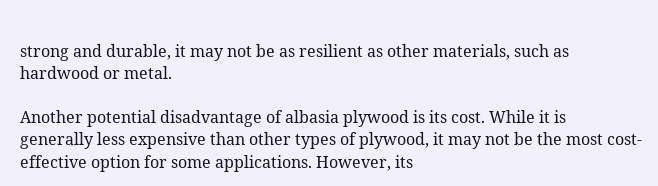strong and durable, it may not be as resilient as other materials, such as hardwood or metal.

Another potential disadvantage of albasia plywood is its cost. While it is generally less expensive than other types of plywood, it may not be the most cost-effective option for some applications. However, its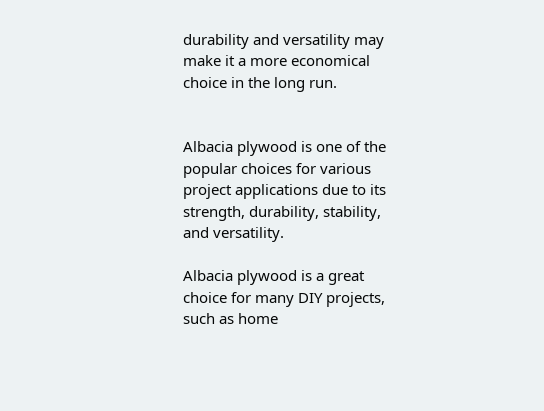durability and versatility may make it a more economical choice in the long run.


Albacia plywood is one of the popular choices for various project applications due to its strength, durability, stability, and versatility.

Albacia plywood is a great choice for many DIY projects, such as home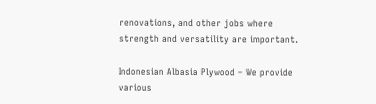renovations, and other jobs where strength and versatility are important.

Indonesian Albasia Plywood – We provide various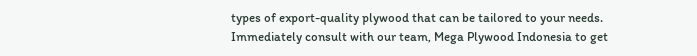types of export-quality plywood that can be tailored to your needs. Immediately consult with our team, Mega Plywood Indonesia to get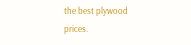the best plywood prices.